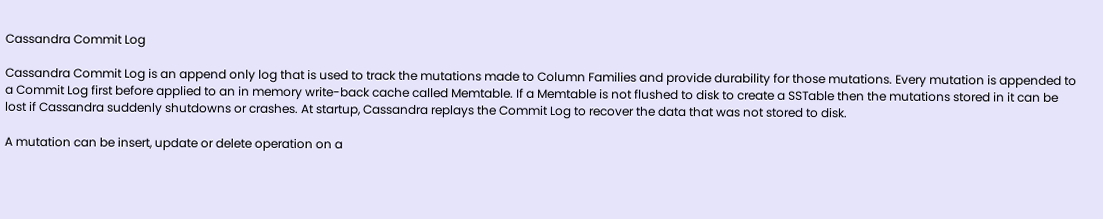Cassandra Commit Log

Cassandra Commit Log is an append only log that is used to track the mutations made to Column Families and provide durability for those mutations. Every mutation is appended to a Commit Log first before applied to an in memory write-back cache called Memtable. If a Memtable is not flushed to disk to create a SSTable then the mutations stored in it can be lost if Cassandra suddenly shutdowns or crashes. At startup, Cassandra replays the Commit Log to recover the data that was not stored to disk.

A mutation can be insert, update or delete operation on a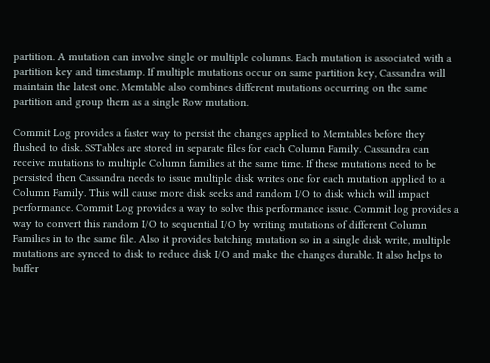partition. A mutation can involve single or multiple columns. Each mutation is associated with a partition key and timestamp. If multiple mutations occur on same partition key, Cassandra will maintain the latest one. Memtable also combines different mutations occurring on the same partition and group them as a single Row mutation.

Commit Log provides a faster way to persist the changes applied to Memtables before they flushed to disk. SSTables are stored in separate files for each Column Family. Cassandra can receive mutations to multiple Column families at the same time. If these mutations need to be persisted then Cassandra needs to issue multiple disk writes one for each mutation applied to a Column Family. This will cause more disk seeks and random I/O to disk which will impact performance. Commit Log provides a way to solve this performance issue. Commit log provides a way to convert this random I/O to sequential I/O by writing mutations of different Column Families in to the same file. Also it provides batching mutation so in a single disk write, multiple mutations are synced to disk to reduce disk I/O and make the changes durable. It also helps to buffer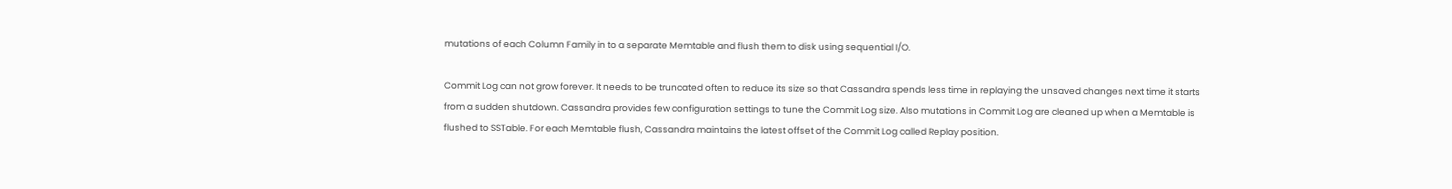mutations of each Column Family in to a separate Memtable and flush them to disk using sequential I/O.

Commit Log can not grow forever. It needs to be truncated often to reduce its size so that Cassandra spends less time in replaying the unsaved changes next time it starts from a sudden shutdown. Cassandra provides few configuration settings to tune the Commit Log size. Also mutations in Commit Log are cleaned up when a Memtable is flushed to SSTable. For each Memtable flush, Cassandra maintains the latest offset of the Commit Log called Replay position.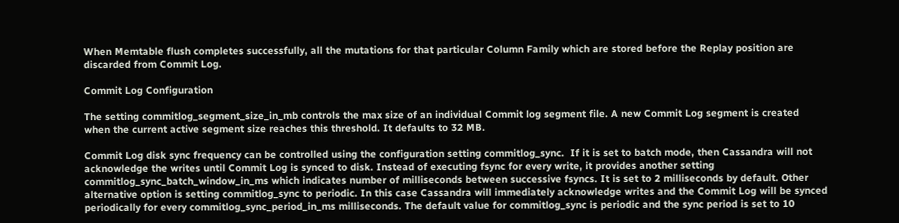When Memtable flush completes successfully, all the mutations for that particular Column Family which are stored before the Replay position are discarded from Commit Log.

Commit Log Configuration

The setting commitlog_segment_size_in_mb controls the max size of an individual Commit log segment file. A new Commit Log segment is created when the current active segment size reaches this threshold. It defaults to 32 MB.

Commit Log disk sync frequency can be controlled using the configuration setting commitlog_sync.  If it is set to batch mode, then Cassandra will not acknowledge the writes until Commit Log is synced to disk. Instead of executing fsync for every write, it provides another setting commitlog_sync_batch_window_in_ms which indicates number of milliseconds between successive fsyncs. It is set to 2 milliseconds by default. Other alternative option is setting commitlog_sync to periodic. In this case Cassandra will immediately acknowledge writes and the Commit Log will be synced periodically for every commitlog_sync_period_in_ms milliseconds. The default value for commitlog_sync is periodic and the sync period is set to 10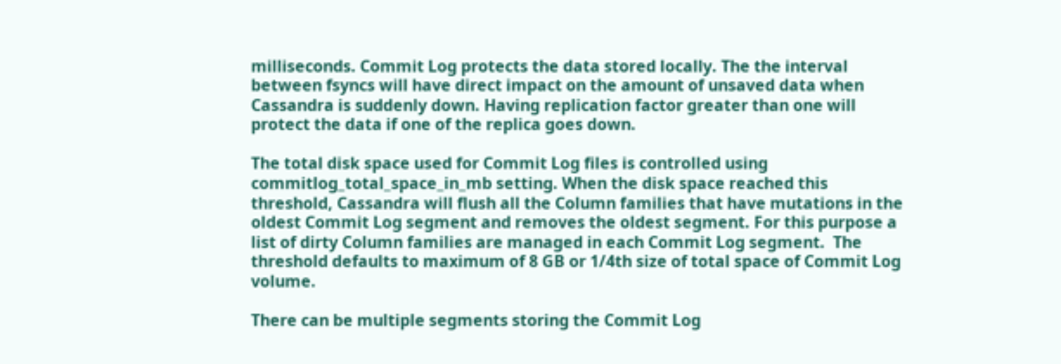milliseconds. Commit Log protects the data stored locally. The the interval between fsyncs will have direct impact on the amount of unsaved data when Cassandra is suddenly down. Having replication factor greater than one will protect the data if one of the replica goes down.

The total disk space used for Commit Log files is controlled using commitlog_total_space_in_mb setting. When the disk space reached this threshold, Cassandra will flush all the Column families that have mutations in the oldest Commit Log segment and removes the oldest segment. For this purpose a list of dirty Column families are managed in each Commit Log segment.  The threshold defaults to maximum of 8 GB or 1/4th size of total space of Commit Log volume.

There can be multiple segments storing the Commit Log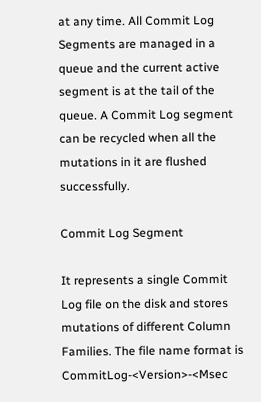at any time. All Commit Log Segments are managed in a queue and the current active segment is at the tail of the queue. A Commit Log segment can be recycled when all the mutations in it are flushed successfully.

Commit Log Segment

It represents a single Commit Log file on the disk and stores mutations of different Column Families. The file name format is CommitLog-<Version>-<Msec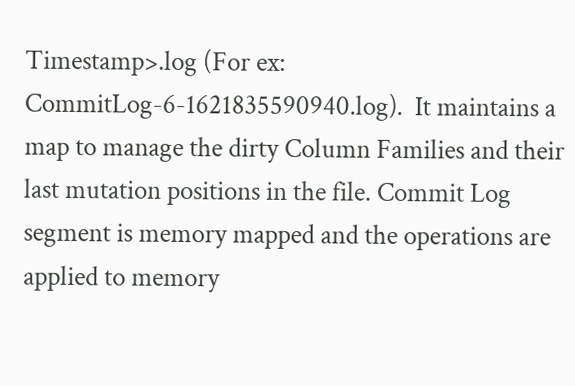Timestamp>.log (For ex: CommitLog-6-1621835590940.log).  It maintains a map to manage the dirty Column Families and their last mutation positions in the file. Commit Log segment is memory mapped and the operations are applied to memory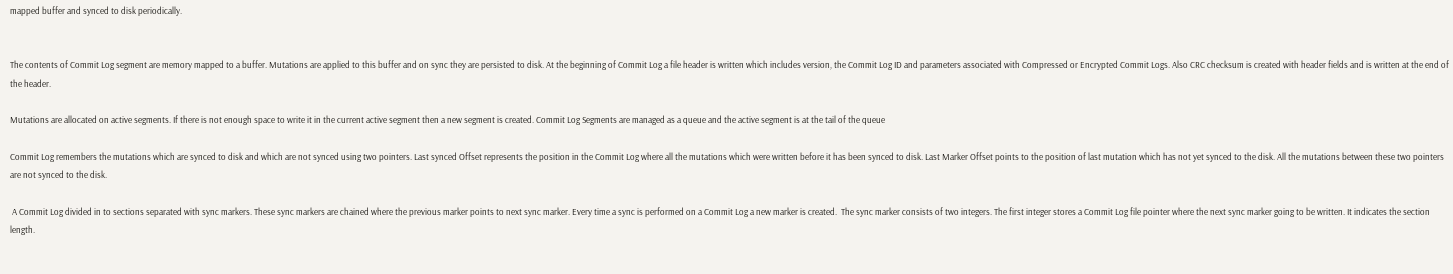mapped buffer and synced to disk periodically.


The contents of Commit Log segment are memory mapped to a buffer. Mutations are applied to this buffer and on sync they are persisted to disk. At the beginning of Commit Log a file header is written which includes version, the Commit Log ID and parameters associated with Compressed or Encrypted Commit Logs. Also CRC checksum is created with header fields and is written at the end of the header.

Mutations are allocated on active segments. If there is not enough space to write it in the current active segment then a new segment is created. Commit Log Segments are managed as a queue and the active segment is at the tail of the queue

Commit Log remembers the mutations which are synced to disk and which are not synced using two pointers. Last synced Offset represents the position in the Commit Log where all the mutations which were written before it has been synced to disk. Last Marker Offset points to the position of last mutation which has not yet synced to the disk. All the mutations between these two pointers are not synced to the disk.

 A Commit Log divided in to sections separated with sync markers. These sync markers are chained where the previous marker points to next sync marker. Every time a sync is performed on a Commit Log a new marker is created.  The sync marker consists of two integers. The first integer stores a Commit Log file pointer where the next sync marker going to be written. It indicates the section length.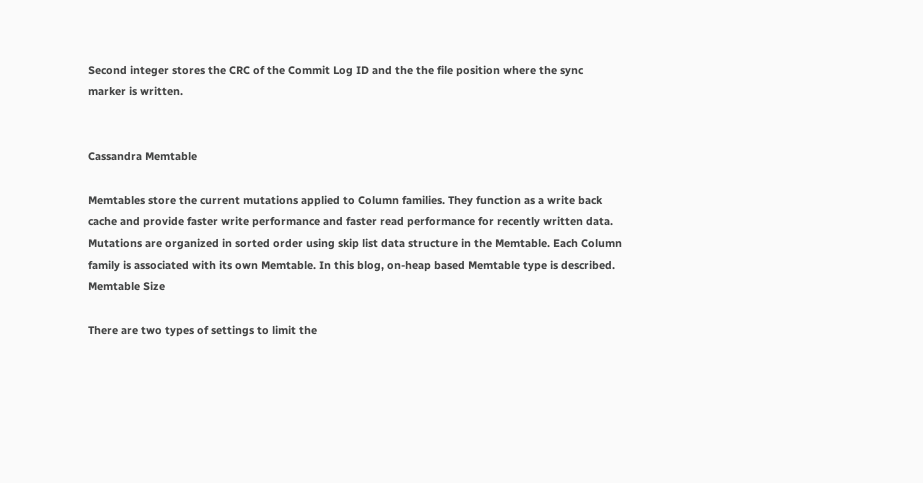Second integer stores the CRC of the Commit Log ID and the the file position where the sync marker is written.


Cassandra Memtable

Memtables store the current mutations applied to Column families. They function as a write back cache and provide faster write performance and faster read performance for recently written data. Mutations are organized in sorted order using skip list data structure in the Memtable. Each Column family is associated with its own Memtable. In this blog, on-heap based Memtable type is described.
Memtable Size

There are two types of settings to limit the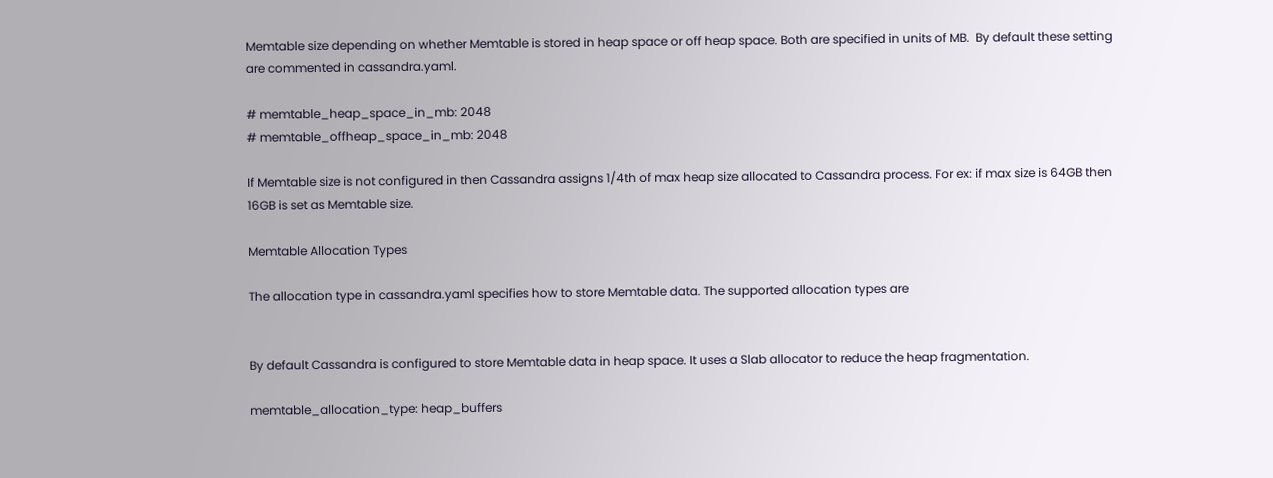Memtable size depending on whether Memtable is stored in heap space or off heap space. Both are specified in units of MB.  By default these setting are commented in cassandra.yaml.

# memtable_heap_space_in_mb: 2048
# memtable_offheap_space_in_mb: 2048

If Memtable size is not configured in then Cassandra assigns 1/4th of max heap size allocated to Cassandra process. For ex: if max size is 64GB then 16GB is set as Memtable size.

Memtable Allocation Types

The allocation type in cassandra.yaml specifies how to store Memtable data. The supported allocation types are


By default Cassandra is configured to store Memtable data in heap space. It uses a Slab allocator to reduce the heap fragmentation.

memtable_allocation_type: heap_buffers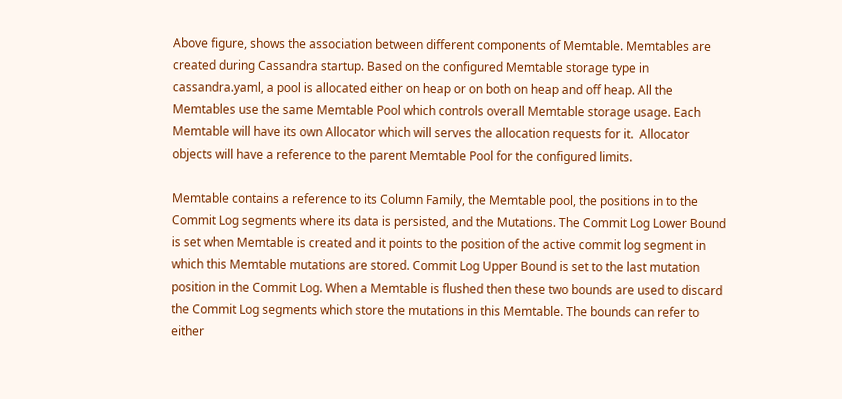Above figure, shows the association between different components of Memtable. Memtables are created during Cassandra startup. Based on the configured Memtable storage type in cassandra.yaml, a pool is allocated either on heap or on both on heap and off heap. All the Memtables use the same Memtable Pool which controls overall Memtable storage usage. Each Memtable will have its own Allocator which will serves the allocation requests for it.  Allocator objects will have a reference to the parent Memtable Pool for the configured limits.

Memtable contains a reference to its Column Family, the Memtable pool, the positions in to the Commit Log segments where its data is persisted, and the Mutations. The Commit Log Lower Bound is set when Memtable is created and it points to the position of the active commit log segment in which this Memtable mutations are stored. Commit Log Upper Bound is set to the last mutation position in the Commit Log. When a Memtable is flushed then these two bounds are used to discard the Commit Log segments which store the mutations in this Memtable. The bounds can refer to either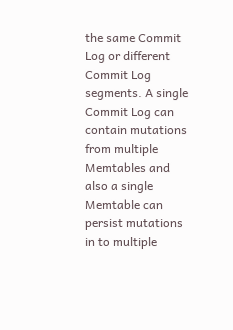the same Commit Log or different Commit Log segments. A single Commit Log can contain mutations from multiple Memtables and also a single Memtable can persist mutations in to multiple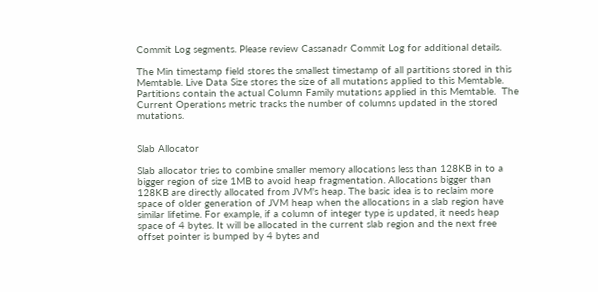Commit Log segments. Please review Cassanadr Commit Log for additional details.

The Min timestamp field stores the smallest timestamp of all partitions stored in this Memtable. Live Data Size stores the size of all mutations applied to this Memtable. Partitions contain the actual Column Family mutations applied in this Memtable.  The Current Operations metric tracks the number of columns updated in the stored mutations.


Slab Allocator

Slab allocator tries to combine smaller memory allocations less than 128KB in to a bigger region of size 1MB to avoid heap fragmentation. Allocations bigger than 128KB are directly allocated from JVM's heap. The basic idea is to reclaim more space of older generation of JVM heap when the allocations in a slab region have similar lifetime. For example, if a column of integer type is updated, it needs heap space of 4 bytes. It will be allocated in the current slab region and the next free offset pointer is bumped by 4 bytes and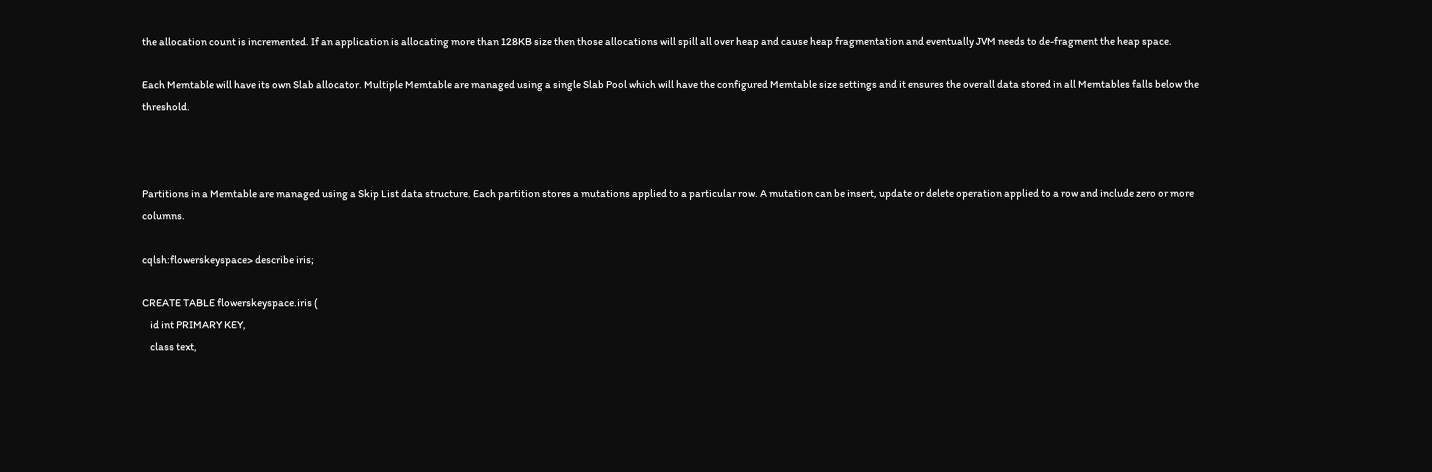the allocation count is incremented. If an application is allocating more than 128KB size then those allocations will spill all over heap and cause heap fragmentation and eventually JVM needs to de-fragment the heap space.

Each Memtable will have its own Slab allocator. Multiple Memtable are managed using a single Slab Pool which will have the configured Memtable size settings and it ensures the overall data stored in all Memtables falls below the threshold.



Partitions in a Memtable are managed using a Skip List data structure. Each partition stores a mutations applied to a particular row. A mutation can be insert, update or delete operation applied to a row and include zero or more columns.

cqlsh:flowerskeyspace> describe iris;

CREATE TABLE flowerskeyspace.iris (
    id int PRIMARY KEY,
    class text,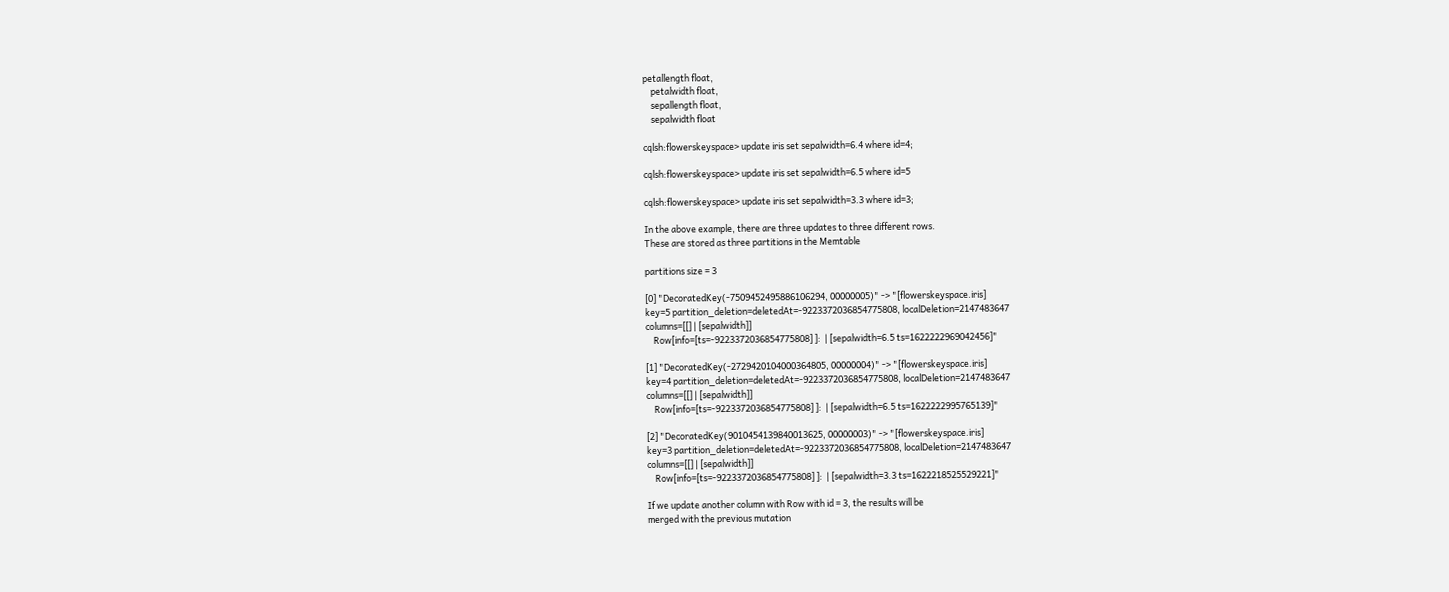petallength float,
    petalwidth float,
    sepallength float,
    sepalwidth float

cqlsh:flowerskeyspace> update iris set sepalwidth=6.4 where id=4;

cqlsh:flowerskeyspace> update iris set sepalwidth=6.5 where id=5

cqlsh:flowerskeyspace> update iris set sepalwidth=3.3 where id=3;

In the above example, there are three updates to three different rows.
These are stored as three partitions in the Memtable

partitions size = 3

[0] "DecoratedKey(-7509452495886106294, 00000005)" -> "[flowerskeyspace.iris]
key=5 partition_deletion=deletedAt=-9223372036854775808, localDeletion=2147483647
columns=[[] | [sepalwidth]]
    Row[info=[ts=-9223372036854775808] ]:  | [sepalwidth=6.5 ts=1622222969042456]"

[1] "DecoratedKey(-2729420104000364805, 00000004)" -> "[flowerskeyspace.iris]
key=4 partition_deletion=deletedAt=-9223372036854775808, localDeletion=2147483647
columns=[[] | [sepalwidth]]
    Row[info=[ts=-9223372036854775808] ]:  | [sepalwidth=6.5 ts=1622222995765139]"

[2] "DecoratedKey(9010454139840013625, 00000003)" -> "[flowerskeyspace.iris]
key=3 partition_deletion=deletedAt=-9223372036854775808, localDeletion=2147483647
columns=[[] | [sepalwidth]]
    Row[info=[ts=-9223372036854775808] ]:  | [sepalwidth=3.3 ts=1622218525529221]"

If we update another column with Row with id = 3, the results will be
merged with the previous mutation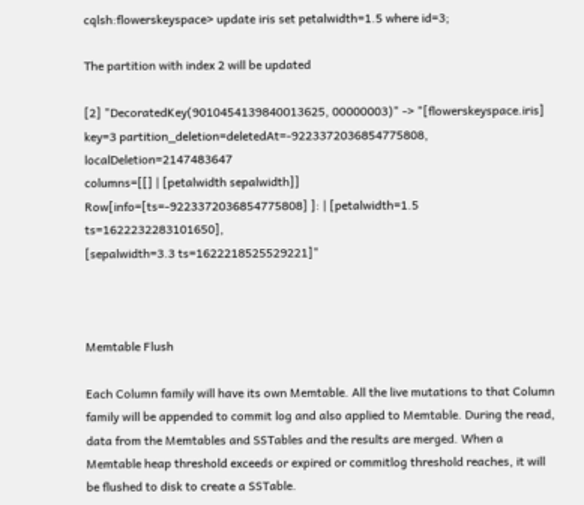cqlsh:flowerskeyspace> update iris set petalwidth=1.5 where id=3;

The partition with index 2 will be updated

[2] "DecoratedKey(9010454139840013625, 00000003)" -> "[flowerskeyspace.iris]
key=3 partition_deletion=deletedAt=-9223372036854775808, localDeletion=2147483647
columns=[[] | [petalwidth sepalwidth]]
Row[info=[ts=-9223372036854775808] ]: | [petalwidth=1.5 ts=1622232283101650],
[sepalwidth=3.3 ts=1622218525529221]"



Memtable Flush

Each Column family will have its own Memtable. All the live mutations to that Column family will be appended to commit log and also applied to Memtable. During the read, data from the Memtables and SSTables and the results are merged. When a Memtable heap threshold exceeds or expired or commitlog threshold reaches, it will be flushed to disk to create a SSTable.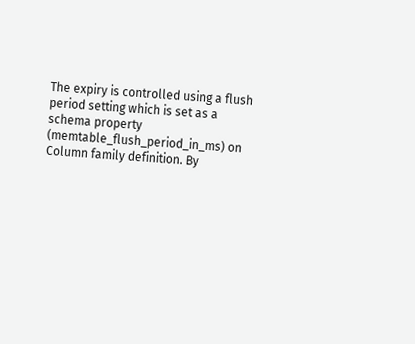The expiry is controlled using a flush period setting which is set as a schema property (memtable_flush_period_in_ms) on Column family definition. By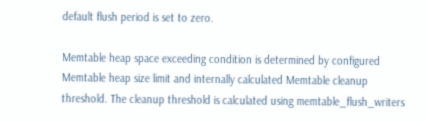default flush period is set to zero.

Memtable heap space exceeding condition is determined by configured Memtable heap size limit and internally calculated Memtable cleanup threshold. The cleanup threshold is calculated using memtable_flush_writers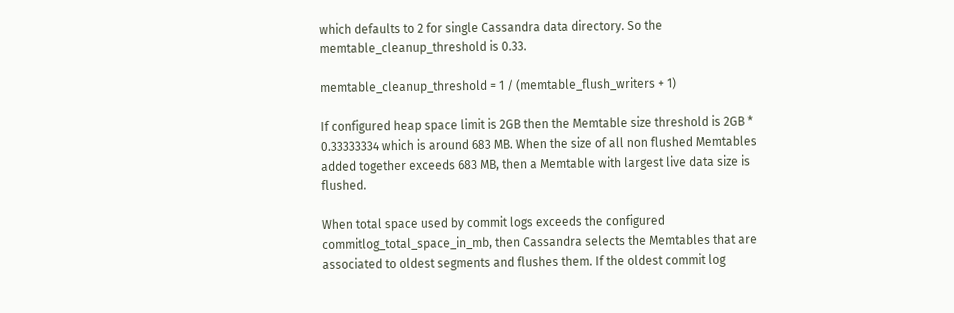which defaults to 2 for single Cassandra data directory. So the memtable_cleanup_threshold is 0.33.

memtable_cleanup_threshold = 1 / (memtable_flush_writers + 1)

If configured heap space limit is 2GB then the Memtable size threshold is 2GB * 0.33333334 which is around 683 MB. When the size of all non flushed Memtables added together exceeds 683 MB, then a Memtable with largest live data size is flushed.

When total space used by commit logs exceeds the configured commitlog_total_space_in_mb, then Cassandra selects the Memtables that are associated to oldest segments and flushes them. If the oldest commit log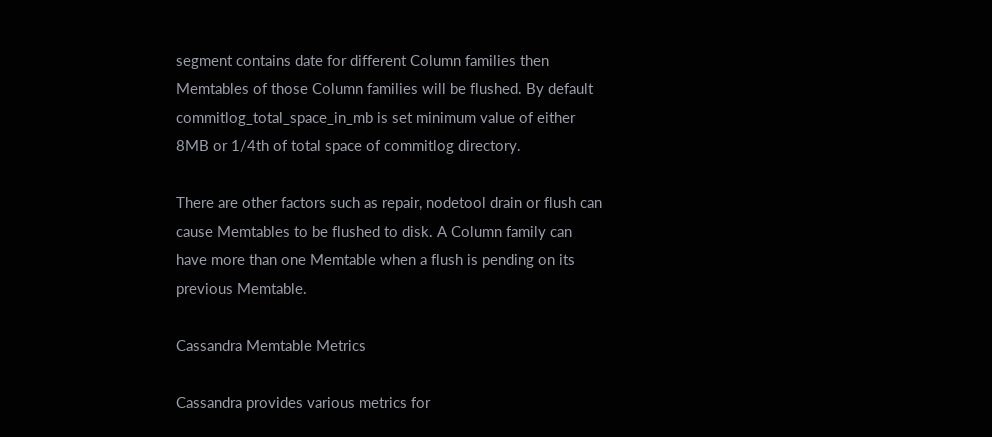segment contains date for different Column families then Memtables of those Column families will be flushed. By default commitlog_total_space_in_mb is set minimum value of either 8MB or 1/4th of total space of commitlog directory.

There are other factors such as repair, nodetool drain or flush can cause Memtables to be flushed to disk. A Column family can have more than one Memtable when a flush is pending on its  previous Memtable.

Cassandra Memtable Metrics

Cassandra provides various metrics for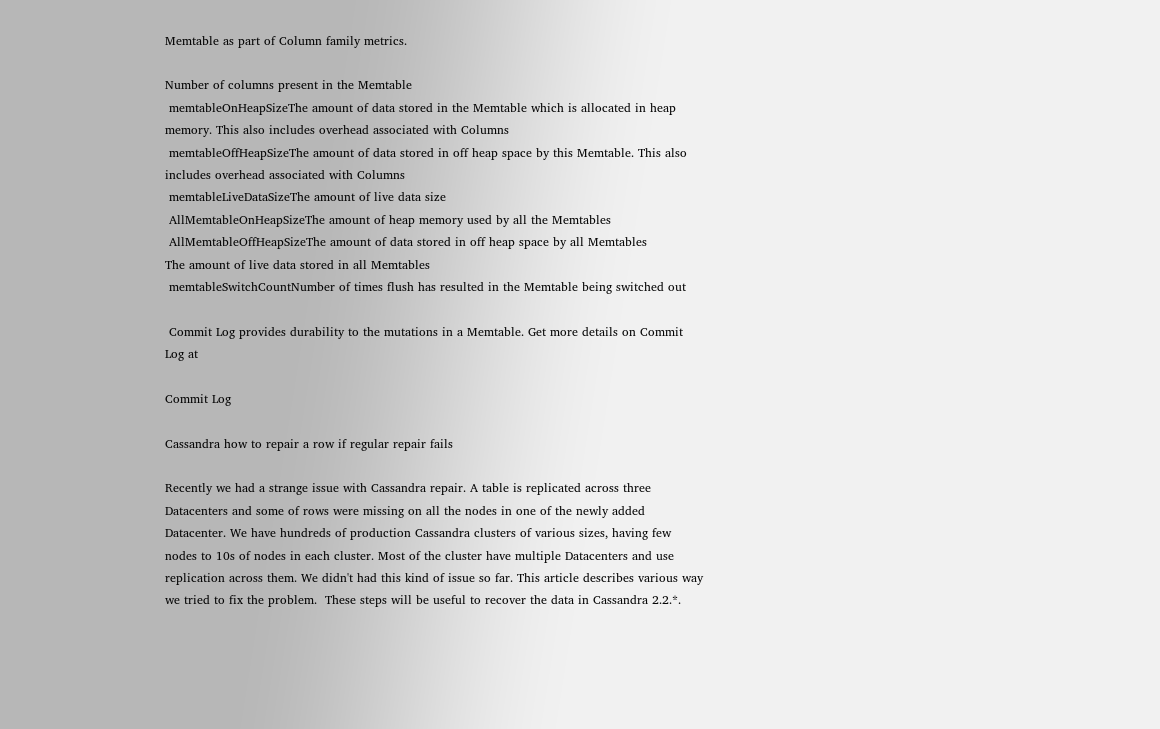Memtable as part of Column family metrics.

Number of columns present in the Memtable
 memtableOnHeapSizeThe amount of data stored in the Memtable which is allocated in heap memory. This also includes overhead associated with Columns
 memtableOffHeapSizeThe amount of data stored in off heap space by this Memtable. This also includes overhead associated with Columns
 memtableLiveDataSizeThe amount of live data size
 AllMemtableOnHeapSizeThe amount of heap memory used by all the Memtables
 AllMemtableOffHeapSizeThe amount of data stored in off heap space by all Memtables
The amount of live data stored in all Memtables
 memtableSwitchCountNumber of times flush has resulted in the Memtable being switched out

 Commit Log provides durability to the mutations in a Memtable. Get more details on Commit Log at

Commit Log

Cassandra how to repair a row if regular repair fails

Recently we had a strange issue with Cassandra repair. A table is replicated across three Datacenters and some of rows were missing on all the nodes in one of the newly added Datacenter. We have hundreds of production Cassandra clusters of various sizes, having few nodes to 10s of nodes in each cluster. Most of the cluster have multiple Datacenters and use replication across them. We didn't had this kind of issue so far. This article describes various way we tried to fix the problem.  These steps will be useful to recover the data in Cassandra 2.2.*.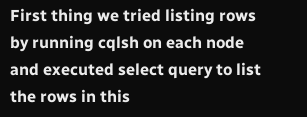First thing we tried listing rows by running cqlsh on each node and executed select query to list the rows in this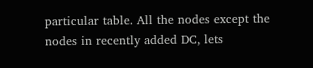particular table. All the nodes except the nodes in recently added DC, lets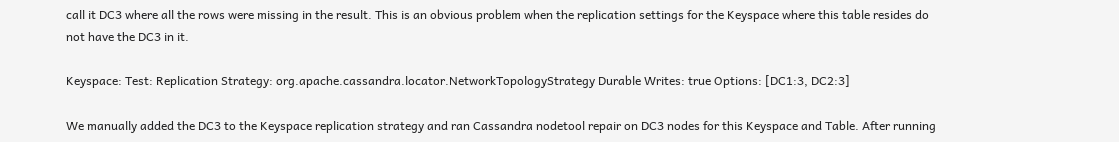call it DC3 where all the rows were missing in the result. This is an obvious problem when the replication settings for the Keyspace where this table resides do not have the DC3 in it.

Keyspace: Test: Replication Strategy: org.apache.cassandra.locator.NetworkTopologyStrategy Durable Writes: true Options: [DC1:3, DC2:3]

We manually added the DC3 to the Keyspace replication strategy and ran Cassandra nodetool repair on DC3 nodes for this Keyspace and Table. After running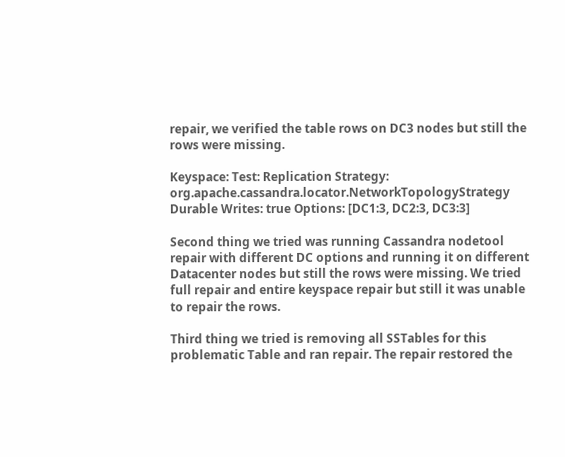repair, we verified the table rows on DC3 nodes but still the rows were missing.

Keyspace: Test: Replication Strategy: org.apache.cassandra.locator.NetworkTopologyStrategy Durable Writes: true Options: [DC1:3, DC2:3, DC3:3]

Second thing we tried was running Cassandra nodetool repair with different DC options and running it on different Datacenter nodes but still the rows were missing. We tried full repair and entire keyspace repair but still it was unable to repair the rows.

Third thing we tried is removing all SSTables for this problematic Table and ran repair. The repair restored the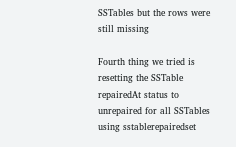SSTables but the rows were still missing

Fourth thing we tried is resetting the SSTable repairedAt status to unrepaired for all SSTables using sstablerepairedset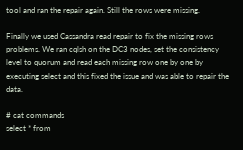tool and ran the repair again. Still the rows were missing.

Finally we used Cassandra read repair to fix the missing rows problems. We ran cqlsh on the DC3 nodes, set the consistency level to quorum and read each missing row one by one by executing select and this fixed the issue and was able to repair the data.

# cat commands
select * from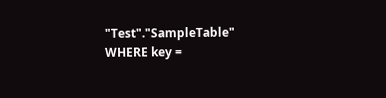"Test"."SampleTable" WHERE key =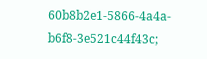60b8b2e1-5866-4a4a-b6f8-3e521c44f43c;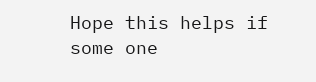Hope this helps if some one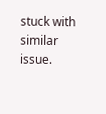stuck with similar issue.